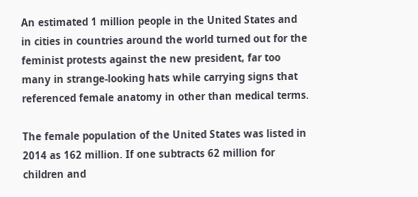An estimated 1 million people in the United States and in cities in countries around the world turned out for the feminist protests against the new president, far too many in strange-looking hats while carrying signs that referenced female anatomy in other than medical terms.

The female population of the United States was listed in 2014 as 162 million. If one subtracts 62 million for children and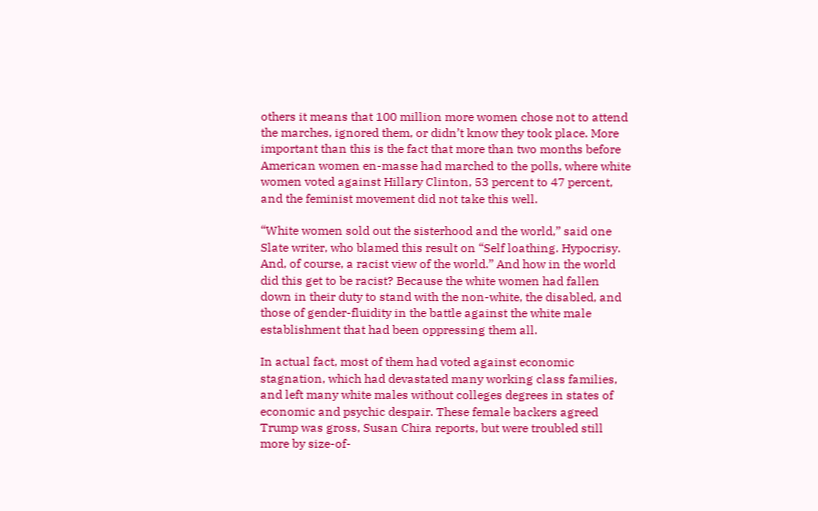others it means that 100 million more women chose not to attend the marches, ignored them, or didn’t know they took place. More important than this is the fact that more than two months before American women en-masse had marched to the polls, where white women voted against Hillary Clinton, 53 percent to 47 percent, and the feminist movement did not take this well.

“White women sold out the sisterhood and the world,” said one Slate writer, who blamed this result on “Self loathing. Hypocrisy. And, of course, a racist view of the world.” And how in the world did this get to be racist? Because the white women had fallen down in their duty to stand with the non-white, the disabled, and those of gender-fluidity in the battle against the white male establishment that had been oppressing them all.

In actual fact, most of them had voted against economic stagnation, which had devastated many working class families, and left many white males without colleges degrees in states of economic and psychic despair. These female backers agreed Trump was gross, Susan Chira reports, but were troubled still more by size-of-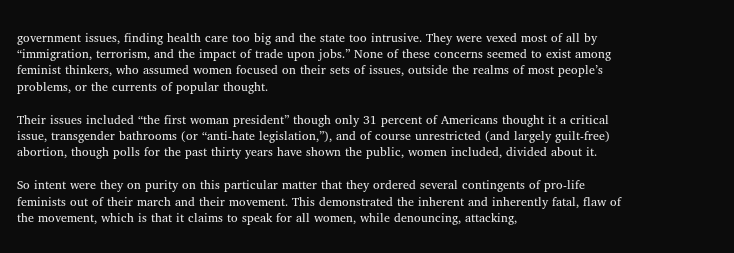government issues, finding health care too big and the state too intrusive. They were vexed most of all by “immigration, terrorism, and the impact of trade upon jobs.” None of these concerns seemed to exist among feminist thinkers, who assumed women focused on their sets of issues, outside the realms of most people’s problems, or the currents of popular thought.

Their issues included “the first woman president” though only 31 percent of Americans thought it a critical issue, transgender bathrooms (or “anti-hate legislation,”), and of course unrestricted (and largely guilt-free) abortion, though polls for the past thirty years have shown the public, women included, divided about it.

So intent were they on purity on this particular matter that they ordered several contingents of pro-life feminists out of their march and their movement. This demonstrated the inherent and inherently fatal, flaw of the movement, which is that it claims to speak for all women, while denouncing, attacking,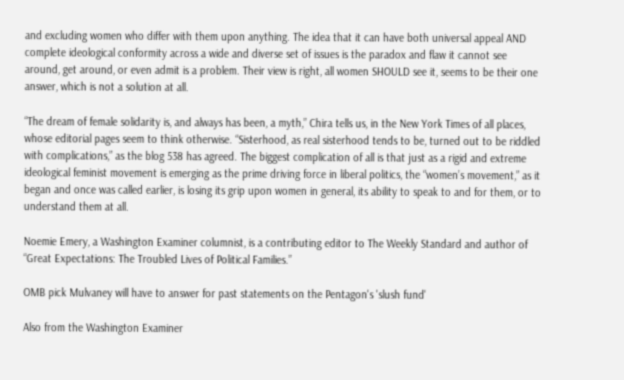and excluding women who differ with them upon anything. The idea that it can have both universal appeal AND complete ideological conformity across a wide and diverse set of issues is the paradox and flaw it cannot see around, get around, or even admit is a problem. Their view is right, all women SHOULD see it, seems to be their one answer, which is not a solution at all.

“The dream of female solidarity is, and always has been, a myth,” Chira tells us, in the New York Times of all places, whose editorial pages seem to think otherwise. “Sisterhood, as real sisterhood tends to be, turned out to be riddled with complications,” as the blog 538 has agreed. The biggest complication of all is that just as a rigid and extreme ideological feminist movement is emerging as the prime driving force in liberal politics, the “women’s movement,” as it began and once was called earlier, is losing its grip upon women in general, its ability to speak to and for them, or to understand them at all.

Noemie Emery, a Washington Examiner columnist, is a contributing editor to The Weekly Standard and author of “Great Expectations: The Troubled Lives of Political Families.”

OMB pick Mulvaney will have to answer for past statements on the Pentagon's 'slush fund'

Also from the Washington Examiner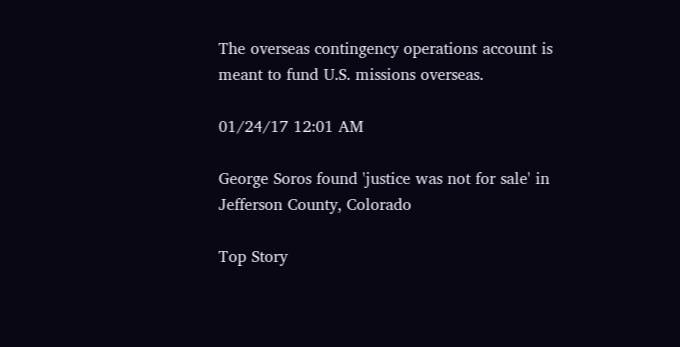The overseas contingency operations account is meant to fund U.S. missions overseas.

01/24/17 12:01 AM

George Soros found 'justice was not for sale' in Jefferson County, Colorado

Top Story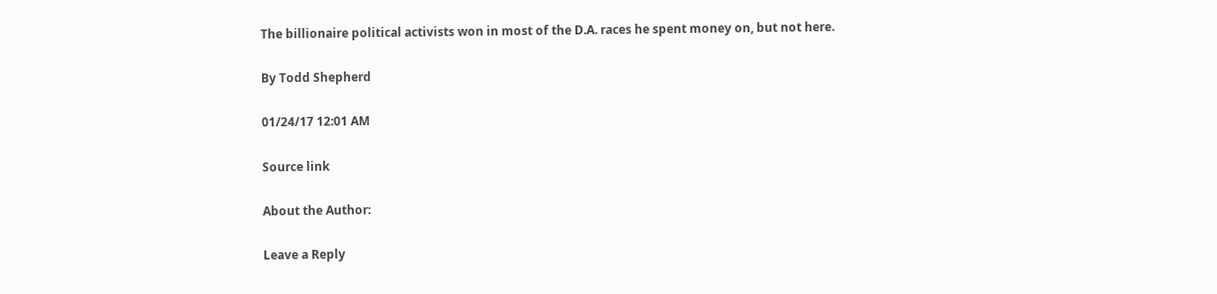The billionaire political activists won in most of the D.A. races he spent money on, but not here.

By Todd Shepherd

01/24/17 12:01 AM

Source link

About the Author:

Leave a Reply